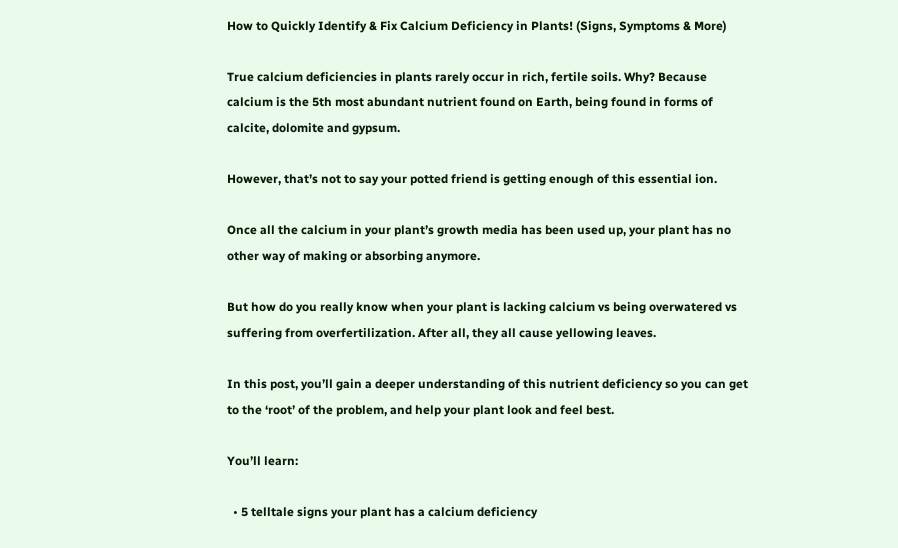How to Quickly Identify & Fix Calcium Deficiency in Plants! (Signs, Symptoms & More)

True calcium deficiencies in plants rarely occur in rich, fertile soils. Why? Because calcium is the 5th most abundant nutrient found on Earth, being found in forms of calcite, dolomite and gypsum.

However, that’s not to say your potted friend is getting enough of this essential ion.

Once all the calcium in your plant’s growth media has been used up, your plant has no other way of making or absorbing anymore.

But how do you really know when your plant is lacking calcium vs being overwatered vs suffering from overfertilization. After all, they all cause yellowing leaves.

In this post, you’ll gain a deeper understanding of this nutrient deficiency so you can get to the ‘root’ of the problem, and help your plant look and feel best.

You’ll learn:

  • 5 telltale signs your plant has a calcium deficiency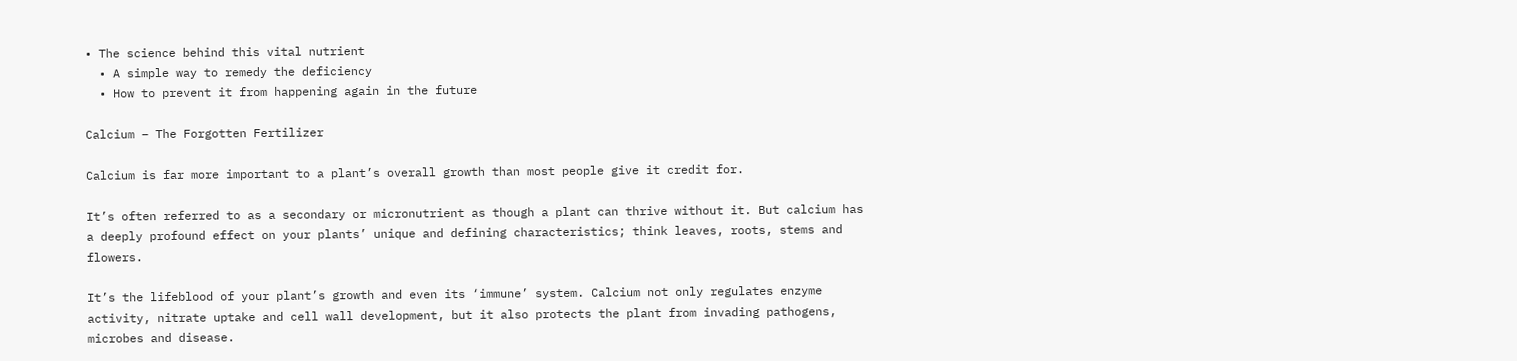• The science behind this vital nutrient
  • A simple way to remedy the deficiency
  • How to prevent it from happening again in the future

Calcium – The Forgotten Fertilizer

Calcium is far more important to a plant’s overall growth than most people give it credit for.

It’s often referred to as a secondary or micronutrient as though a plant can thrive without it. But calcium has a deeply profound effect on your plants’ unique and defining characteristics; think leaves, roots, stems and flowers.

It’s the lifeblood of your plant’s growth and even its ‘immune’ system. Calcium not only regulates enzyme activity, nitrate uptake and cell wall development, but it also protects the plant from invading pathogens, microbes and disease.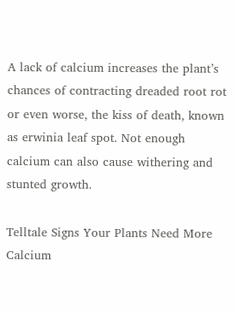A lack of calcium increases the plant’s chances of contracting dreaded root rot or even worse, the kiss of death, known as erwinia leaf spot. Not enough calcium can also cause withering and stunted growth.

Telltale Signs Your Plants Need More Calcium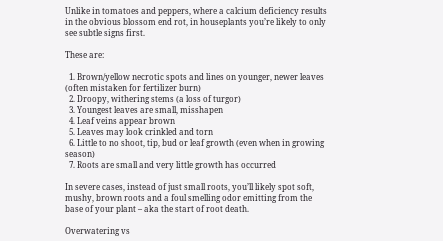Unlike in tomatoes and peppers, where a calcium deficiency results in the obvious blossom end rot, in houseplants you’re likely to only see subtle signs first.

These are:

  1. Brown/yellow necrotic spots and lines on younger, newer leaves (often mistaken for fertilizer burn)
  2. Droopy, withering stems (a loss of turgor)
  3. Youngest leaves are small, misshapen
  4. Leaf veins appear brown
  5. Leaves may look crinkled and torn
  6. Little to no shoot, tip, bud or leaf growth (even when in growing season)
  7. Roots are small and very little growth has occurred

In severe cases, instead of just small roots, you’ll likely spot soft, mushy, brown roots and a foul smelling odor emitting from the base of your plant – aka the start of root death.

Overwatering vs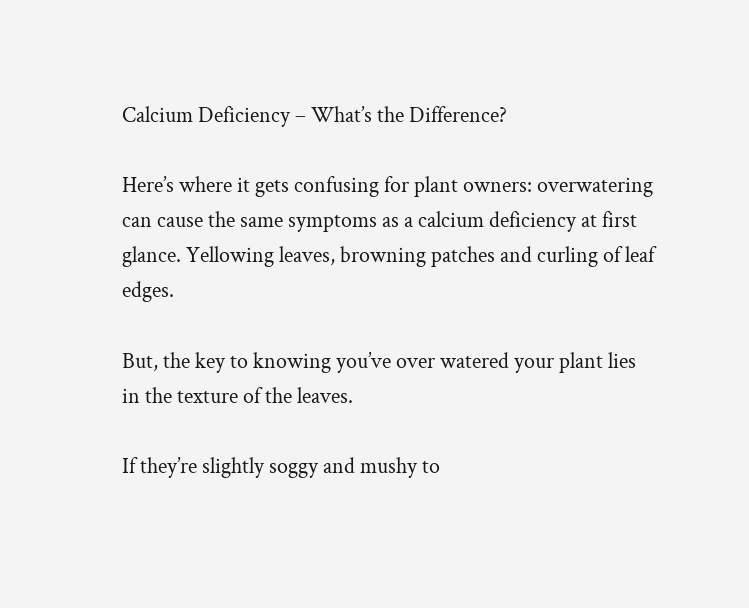Calcium Deficiency – What’s the Difference?

Here’s where it gets confusing for plant owners: overwatering can cause the same symptoms as a calcium deficiency at first glance. Yellowing leaves, browning patches and curling of leaf edges.

But, the key to knowing you’ve over watered your plant lies in the texture of the leaves.

If they’re slightly soggy and mushy to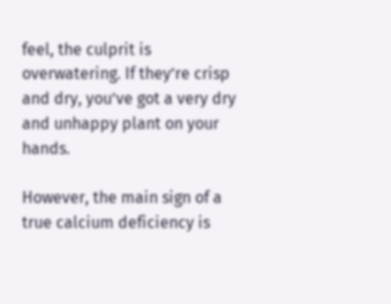feel, the culprit is overwatering. If they’re crisp and dry, you’ve got a very dry and unhappy plant on your hands.

However, the main sign of a true calcium deficiency is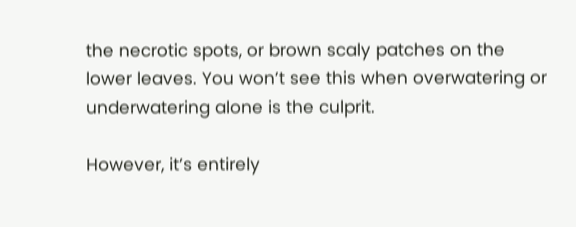the necrotic spots, or brown scaly patches on the lower leaves. You won’t see this when overwatering or underwatering alone is the culprit.

However, it’s entirely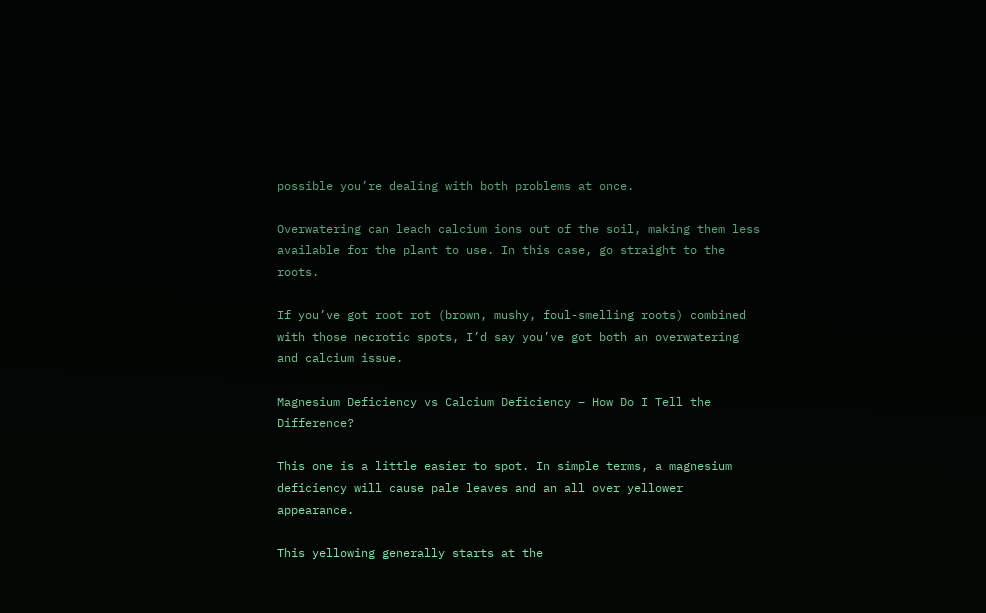possible you’re dealing with both problems at once.

Overwatering can leach calcium ions out of the soil, making them less available for the plant to use. In this case, go straight to the roots.

If you’ve got root rot (brown, mushy, foul-smelling roots) combined with those necrotic spots, I’d say you’ve got both an overwatering and calcium issue.

Magnesium Deficiency vs Calcium Deficiency – How Do I Tell the Difference?

This one is a little easier to spot. In simple terms, a magnesium deficiency will cause pale leaves and an all over yellower appearance.

This yellowing generally starts at the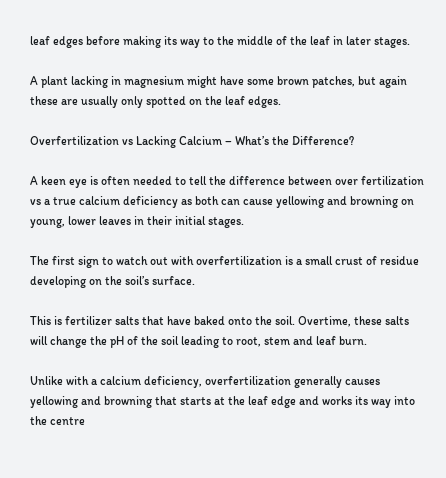leaf edges before making its way to the middle of the leaf in later stages.

A plant lacking in magnesium might have some brown patches, but again these are usually only spotted on the leaf edges.

Overfertilization vs Lacking Calcium – What’s the Difference?

A keen eye is often needed to tell the difference between over fertilization vs a true calcium deficiency as both can cause yellowing and browning on young, lower leaves in their initial stages.

The first sign to watch out with overfertilization is a small crust of residue developing on the soil’s surface.

This is fertilizer salts that have baked onto the soil. Overtime, these salts will change the pH of the soil leading to root, stem and leaf burn.

Unlike with a calcium deficiency, overfertilization generally causes yellowing and browning that starts at the leaf edge and works its way into the centre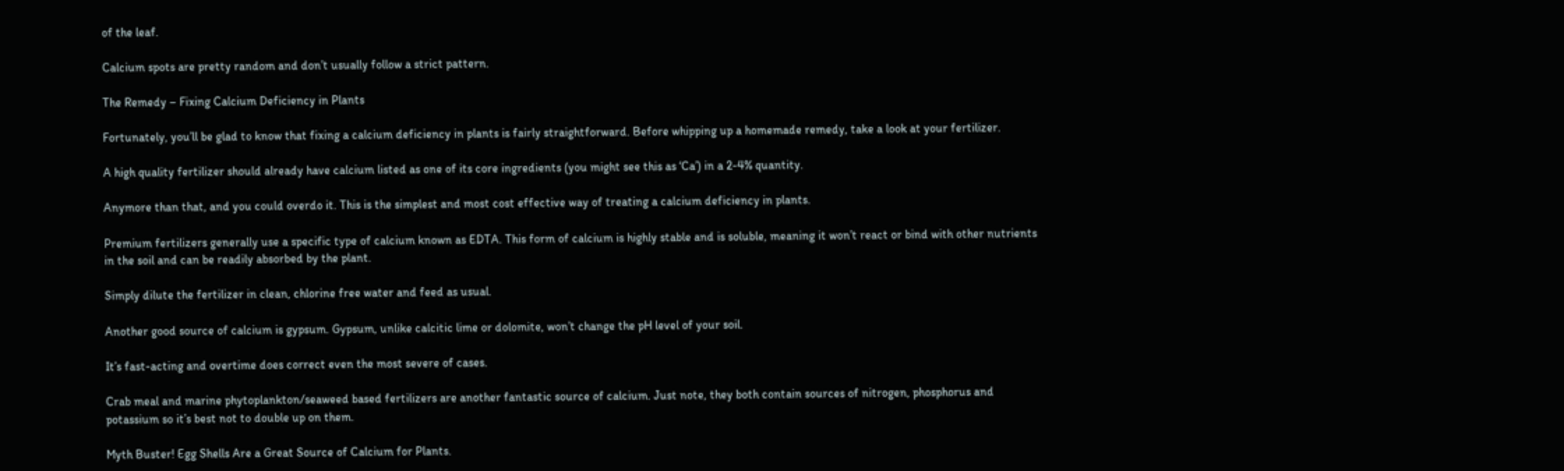of the leaf.

Calcium spots are pretty random and don’t usually follow a strict pattern.

The Remedy – Fixing Calcium Deficiency in Plants

Fortunately, you’ll be glad to know that fixing a calcium deficiency in plants is fairly straightforward. Before whipping up a homemade remedy, take a look at your fertilizer.

A high quality fertilizer should already have calcium listed as one of its core ingredients (you might see this as ‘Ca’) in a 2-4% quantity.

Anymore than that, and you could overdo it. This is the simplest and most cost effective way of treating a calcium deficiency in plants.

Premium fertilizers generally use a specific type of calcium known as EDTA. This form of calcium is highly stable and is soluble, meaning it won’t react or bind with other nutrients in the soil and can be readily absorbed by the plant.

Simply dilute the fertilizer in clean, chlorine free water and feed as usual.

Another good source of calcium is gypsum. Gypsum, unlike calcitic lime or dolomite, won’t change the pH level of your soil.

It’s fast-acting and overtime does correct even the most severe of cases.

Crab meal and marine phytoplankton/seaweed based fertilizers are another fantastic source of calcium. Just note, they both contain sources of nitrogen, phosphorus and potassium so it’s best not to double up on them.

Myth Buster! Egg Shells Are a Great Source of Calcium for Plants.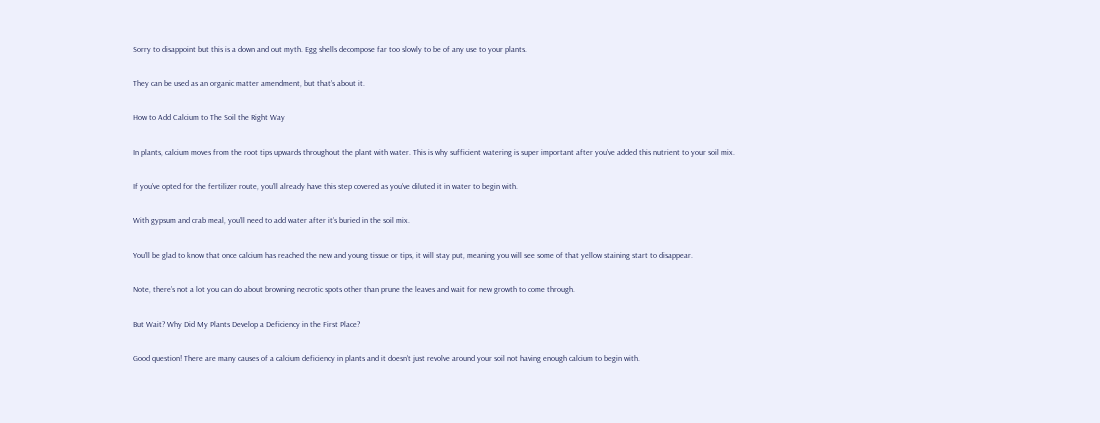Sorry to disappoint but this is a down and out myth. Egg shells decompose far too slowly to be of any use to your plants.

They can be used as an organic matter amendment, but that’s about it.

How to Add Calcium to The Soil the Right Way

In plants, calcium moves from the root tips upwards throughout the plant with water. This is why sufficient watering is super important after you’ve added this nutrient to your soil mix.

If you’ve opted for the fertilizer route, you’ll already have this step covered as you’ve diluted it in water to begin with.

With gypsum and crab meal, you’ll need to add water after it’s buried in the soil mix.

You’ll be glad to know that once calcium has reached the new and young tissue or tips, it will stay put, meaning you will see some of that yellow staining start to disappear.

Note, there’s not a lot you can do about browning necrotic spots other than prune the leaves and wait for new growth to come through.

But Wait? Why Did My Plants Develop a Deficiency in the First Place?

Good question! There are many causes of a calcium deficiency in plants and it doesn’t just revolve around your soil not having enough calcium to begin with.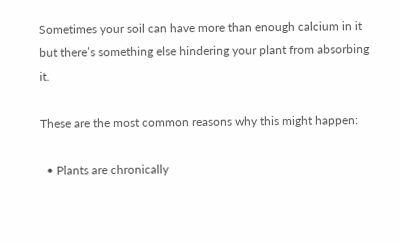Sometimes your soil can have more than enough calcium in it but there’s something else hindering your plant from absorbing it.

These are the most common reasons why this might happen:

  • Plants are chronically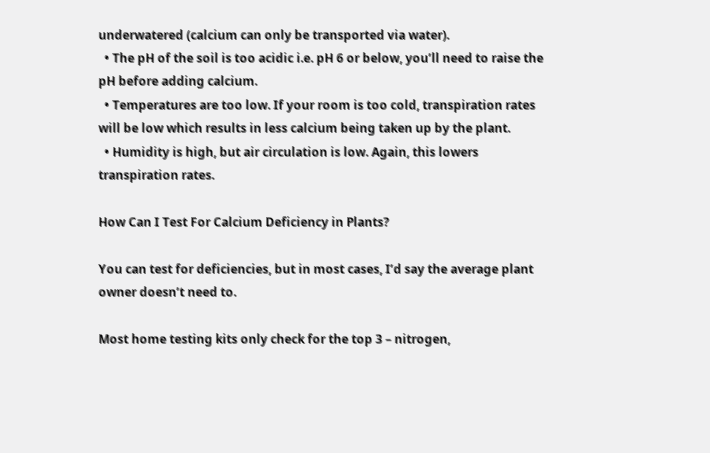underwatered (calcium can only be transported via water).
  • The pH of the soil is too acidic i.e. pH 6 or below, you’ll need to raise the pH before adding calcium.
  • Temperatures are too low. If your room is too cold, transpiration rates will be low which results in less calcium being taken up by the plant.
  • Humidity is high, but air circulation is low. Again, this lowers transpiration rates.

How Can I Test For Calcium Deficiency in Plants?

You can test for deficiencies, but in most cases, I’d say the average plant owner doesn’t need to.

Most home testing kits only check for the top 3 – nitrogen,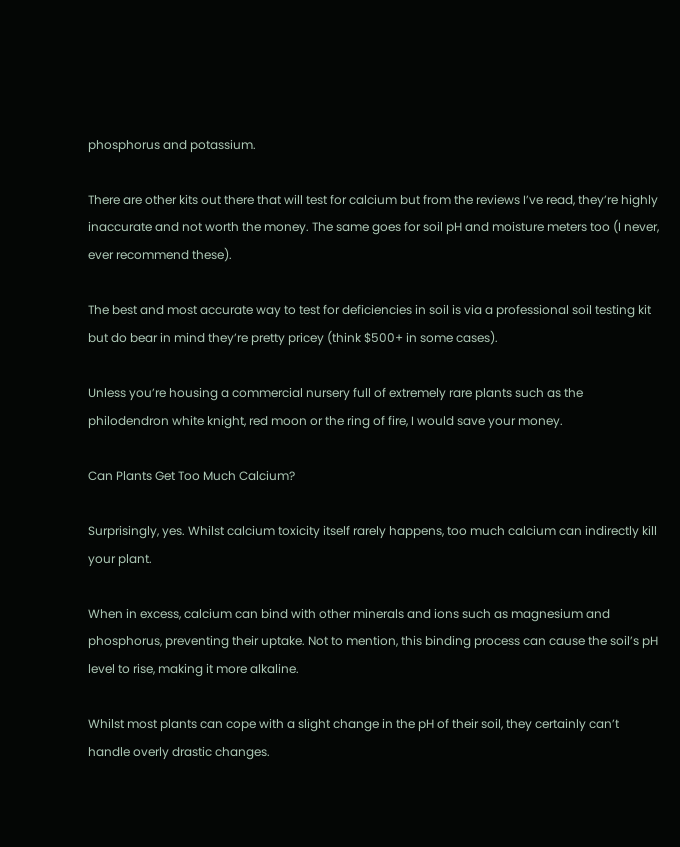phosphorus and potassium.

There are other kits out there that will test for calcium but from the reviews I’ve read, they’re highly inaccurate and not worth the money. The same goes for soil pH and moisture meters too (I never, ever recommend these).

The best and most accurate way to test for deficiencies in soil is via a professional soil testing kit but do bear in mind they’re pretty pricey (think $500+ in some cases).

Unless you’re housing a commercial nursery full of extremely rare plants such as the philodendron white knight, red moon or the ring of fire, I would save your money.

Can Plants Get Too Much Calcium?

Surprisingly, yes. Whilst calcium toxicity itself rarely happens, too much calcium can indirectly kill your plant.

When in excess, calcium can bind with other minerals and ions such as magnesium and phosphorus, preventing their uptake. Not to mention, this binding process can cause the soil’s pH level to rise, making it more alkaline.

Whilst most plants can cope with a slight change in the pH of their soil, they certainly can’t handle overly drastic changes.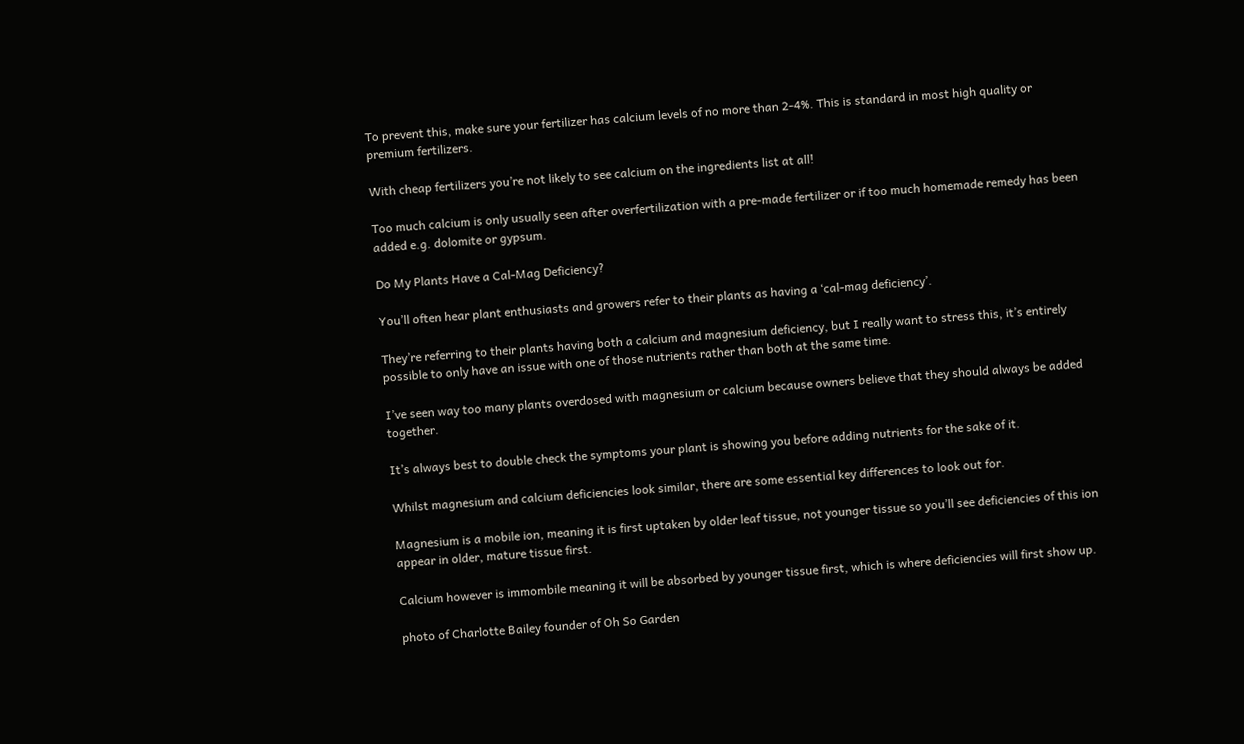To prevent this, make sure your fertilizer has calcium levels of no more than 2-4%. This is standard in most high quality or premium fertilizers.

With cheap fertilizers you’re not likely to see calcium on the ingredients list at all!

Too much calcium is only usually seen after overfertilization with a pre-made fertilizer or if too much homemade remedy has been added e.g. dolomite or gypsum.

Do My Plants Have a Cal-Mag Deficiency?

You’ll often hear plant enthusiasts and growers refer to their plants as having a ‘cal-mag deficiency’.

They’re referring to their plants having both a calcium and magnesium deficiency, but I really want to stress this, it’s entirely possible to only have an issue with one of those nutrients rather than both at the same time.

I’ve seen way too many plants overdosed with magnesium or calcium because owners believe that they should always be added together.

It’s always best to double check the symptoms your plant is showing you before adding nutrients for the sake of it.

Whilst magnesium and calcium deficiencies look similar, there are some essential key differences to look out for.

Magnesium is a mobile ion, meaning it is first uptaken by older leaf tissue, not younger tissue so you’ll see deficiencies of this ion appear in older, mature tissue first.

Calcium however is immombile meaning it will be absorbed by younger tissue first, which is where deficiencies will first show up.

photo of Charlotte Bailey founder of Oh So Garden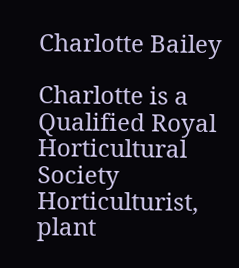Charlotte Bailey

Charlotte is a Qualified Royal Horticultural Society Horticulturist, plant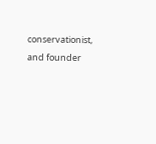conservationist, and founder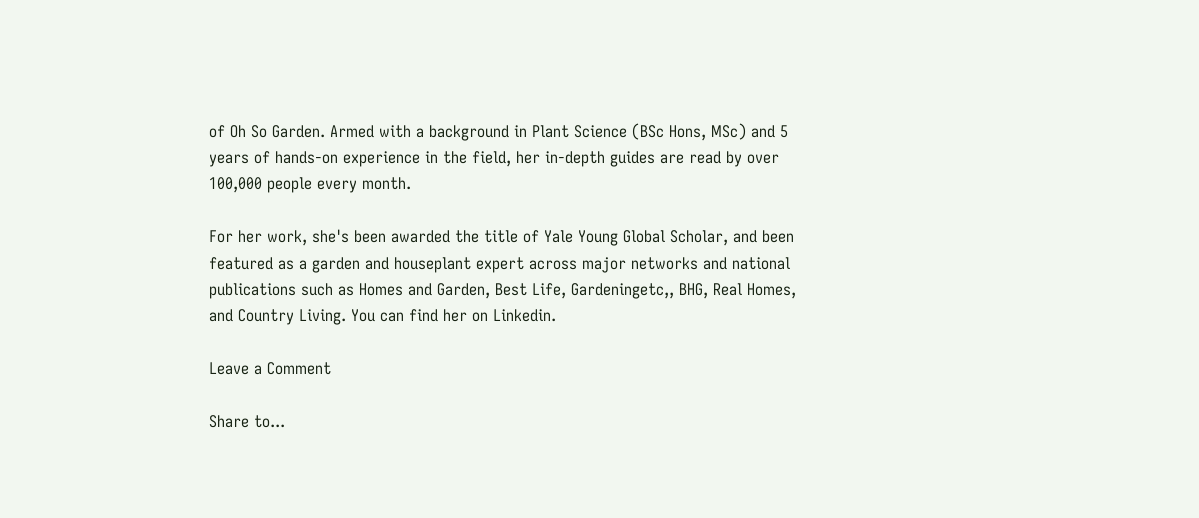of Oh So Garden. Armed with a background in Plant Science (BSc Hons, MSc) and 5 years of hands-on experience in the field, her in-depth guides are read by over 100,000 people every month.

For her work, she's been awarded the title of Yale Young Global Scholar, and been featured as a garden and houseplant expert across major networks and national publications such as Homes and Garden, Best Life, Gardeningetc,, BHG, Real Homes, and Country Living. You can find her on Linkedin.

Leave a Comment

Share to...